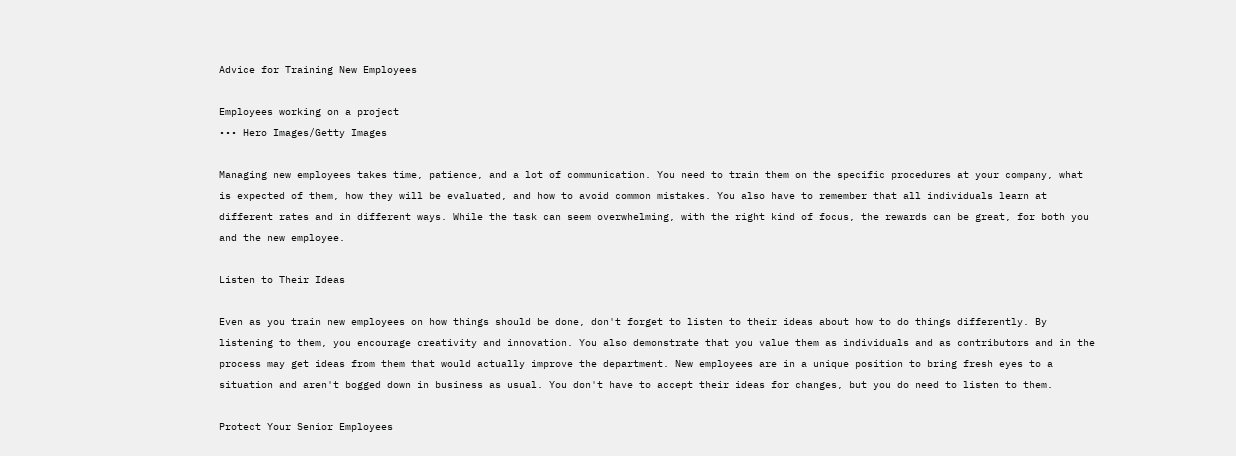Advice for Training New Employees

Employees working on a project
••• Hero Images/Getty Images

Managing new employees takes time, patience, and a lot of communication. You need to train them on the specific procedures at your company, what is expected of them, how they will be evaluated, and how to avoid common mistakes. You also have to remember that all individuals learn at different rates and in different ways. While the task can seem overwhelming, with the right kind of focus, the rewards can be great, for both you and the new employee.

Listen to Their Ideas

Even as you train new employees on how things should be done, don't forget to listen to their ideas about how to do things differently. By listening to them, you encourage creativity and innovation. You also demonstrate that you value them as individuals and as contributors and in the process may get ideas from them that would actually improve the department. New employees are in a unique position to bring fresh eyes to a situation and aren't bogged down in business as usual. You don't have to accept their ideas for changes, but you do need to listen to them.

Protect Your Senior Employees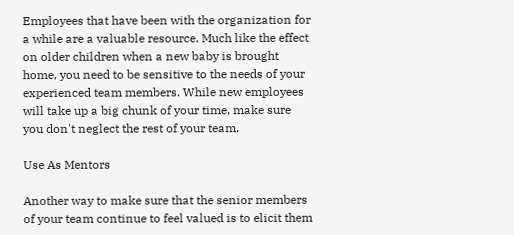Employees that have been with the organization for a while are a valuable resource. Much like the effect on older children when a new baby is brought home, you need to be sensitive to the needs of your experienced team members. While new employees will take up a big chunk of your time, make sure you don't neglect the rest of your team.

Use As Mentors

Another way to make sure that the senior members of your team continue to feel valued is to elicit them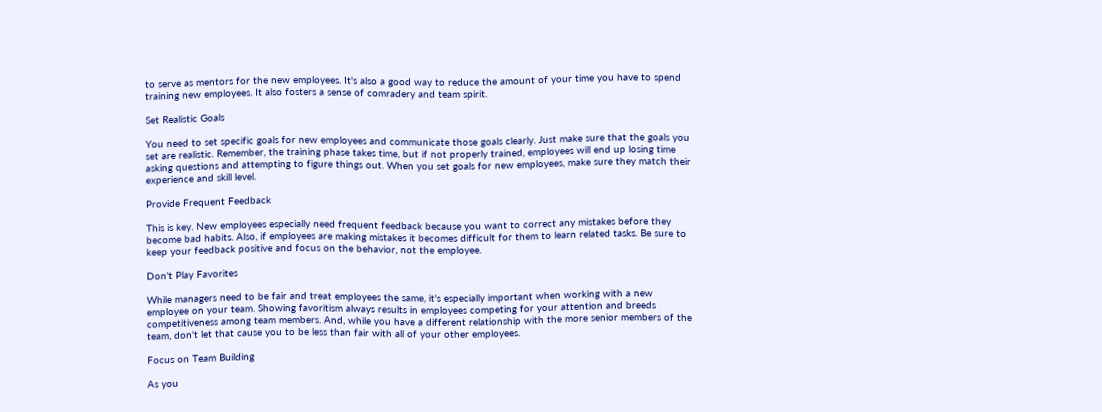to serve as mentors for the new employees. It's also a good way to reduce the amount of your time you have to spend training new employees. It also fosters a sense of comradery and team spirit.

Set Realistic Goals

You need to set specific goals for new employees and communicate those goals clearly. Just make sure that the goals you set are realistic. Remember, the training phase takes time, but if not properly trained, employees will end up losing time asking questions and attempting to figure things out. When you set goals for new employees, make sure they match their experience and skill level.

Provide Frequent Feedback

This is key. New employees especially need frequent feedback because you want to correct any mistakes before they become bad habits. Also, if employees are making mistakes it becomes difficult for them to learn related tasks. Be sure to keep your feedback positive and focus on the behavior, not the employee.

Don't Play Favorites

While managers need to be fair and treat employees the same, it's especially important when working with a new employee on your team. Showing favoritism always results in employees competing for your attention and breeds competitiveness among team members. And, while you have a different relationship with the more senior members of the team, don't let that cause you to be less than fair with all of your other employees.

Focus on Team Building

As you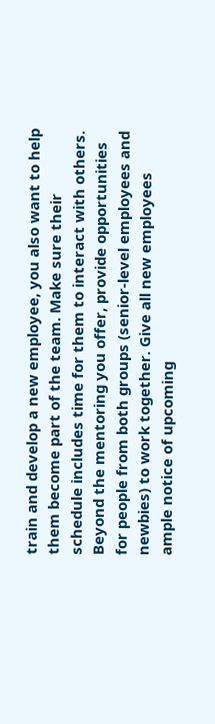train and develop a new employee, you also want to help them become part of the team. Make sure their schedule includes time for them to interact with others. Beyond the mentoring you offer, provide opportunities for people from both groups (senior-level employees and newbies) to work together. Give all new employees ample notice of upcoming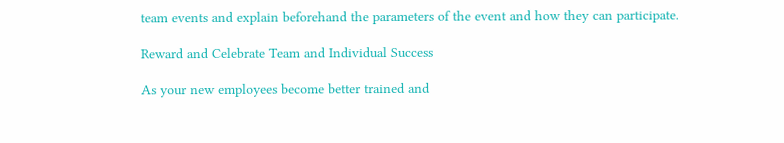team events and explain beforehand the parameters of the event and how they can participate.

Reward and Celebrate Team and Individual Success

As your new employees become better trained and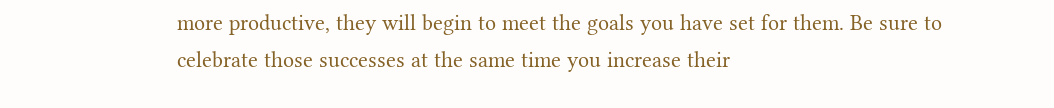more productive, they will begin to meet the goals you have set for them. Be sure to celebrate those successes at the same time you increase their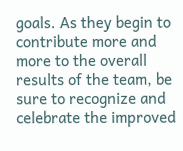goals. As they begin to contribute more and more to the overall results of the team, be sure to recognize and celebrate the improved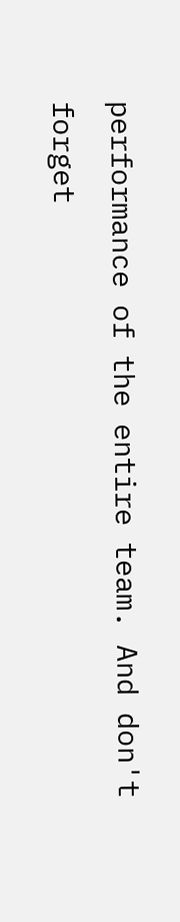performance of the entire team. And don't forget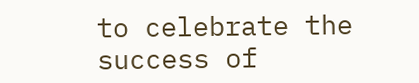to celebrate the success of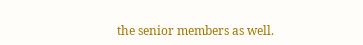the senior members as well.